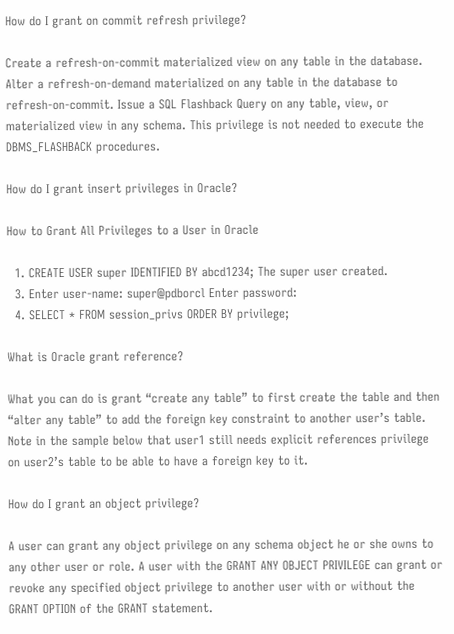How do I grant on commit refresh privilege?

Create a refresh-on-commit materialized view on any table in the database. Alter a refresh-on-demand materialized on any table in the database to refresh-on-commit. Issue a SQL Flashback Query on any table, view, or materialized view in any schema. This privilege is not needed to execute the DBMS_FLASHBACK procedures.

How do I grant insert privileges in Oracle?

How to Grant All Privileges to a User in Oracle

  1. CREATE USER super IDENTIFIED BY abcd1234; The super user created.
  3. Enter user-name: super@pdborcl Enter password:
  4. SELECT * FROM session_privs ORDER BY privilege;

What is Oracle grant reference?

What you can do is grant “create any table” to first create the table and then “alter any table” to add the foreign key constraint to another user’s table. Note in the sample below that user1 still needs explicit references privilege on user2’s table to be able to have a foreign key to it.

How do I grant an object privilege?

A user can grant any object privilege on any schema object he or she owns to any other user or role. A user with the GRANT ANY OBJECT PRIVILEGE can grant or revoke any specified object privilege to another user with or without the GRANT OPTION of the GRANT statement.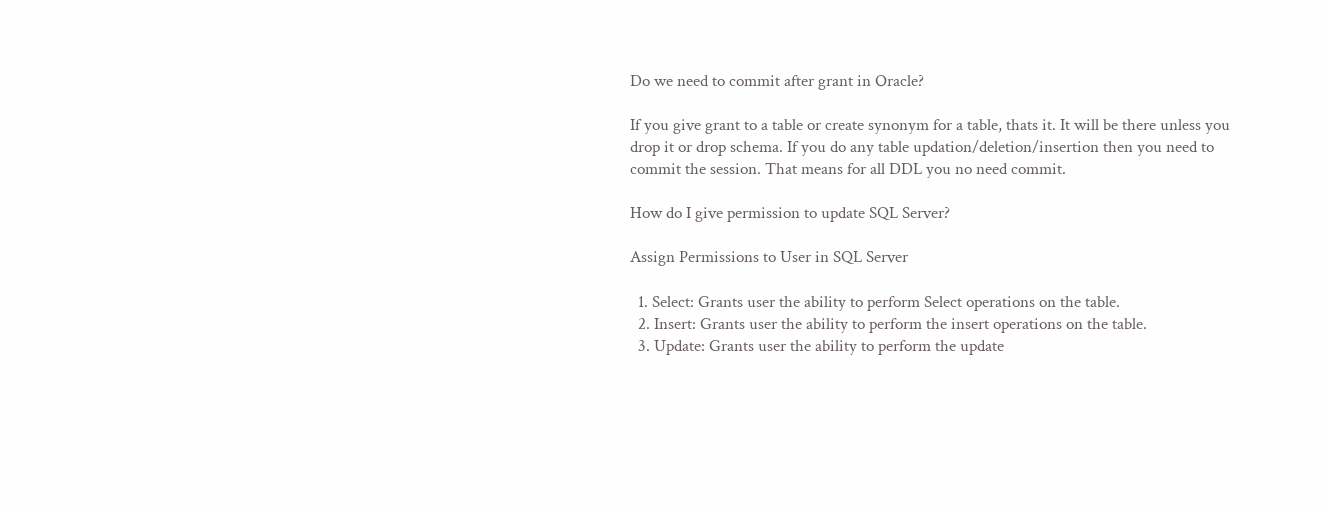Do we need to commit after grant in Oracle?

If you give grant to a table or create synonym for a table, thats it. It will be there unless you drop it or drop schema. If you do any table updation/deletion/insertion then you need to commit the session. That means for all DDL you no need commit.

How do I give permission to update SQL Server?

Assign Permissions to User in SQL Server

  1. Select: Grants user the ability to perform Select operations on the table.
  2. Insert: Grants user the ability to perform the insert operations on the table.
  3. Update: Grants user the ability to perform the update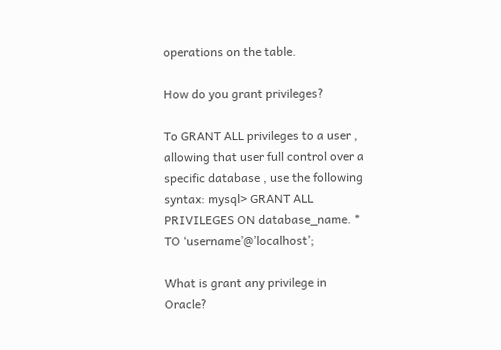operations on the table.

How do you grant privileges?

To GRANT ALL privileges to a user , allowing that user full control over a specific database , use the following syntax: mysql> GRANT ALL PRIVILEGES ON database_name. * TO ‘username’@’localhost’;

What is grant any privilege in Oracle?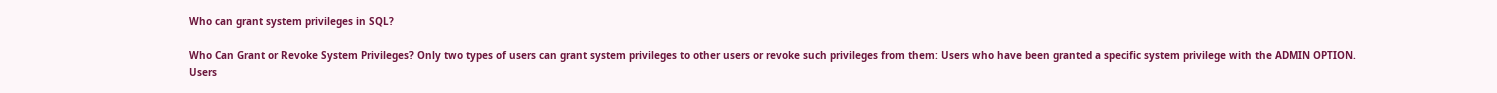Who can grant system privileges in SQL?

Who Can Grant or Revoke System Privileges? Only two types of users can grant system privileges to other users or revoke such privileges from them: Users who have been granted a specific system privilege with the ADMIN OPTION. Users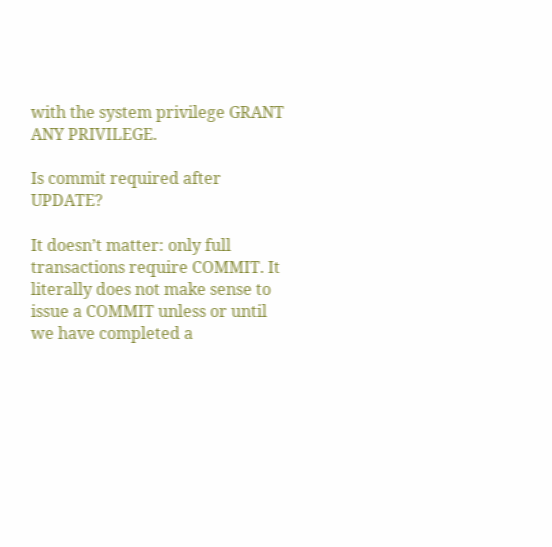with the system privilege GRANT ANY PRIVILEGE.

Is commit required after UPDATE?

It doesn’t matter: only full transactions require COMMIT. It literally does not make sense to issue a COMMIT unless or until we have completed a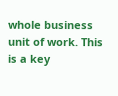whole business unit of work. This is a key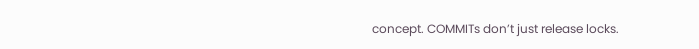concept. COMMITs don’t just release locks.